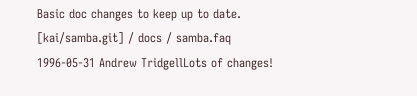Basic doc changes to keep up to date.
[kai/samba.git] / docs / samba.faq
1996-05-31 Andrew TridgellLots of changes!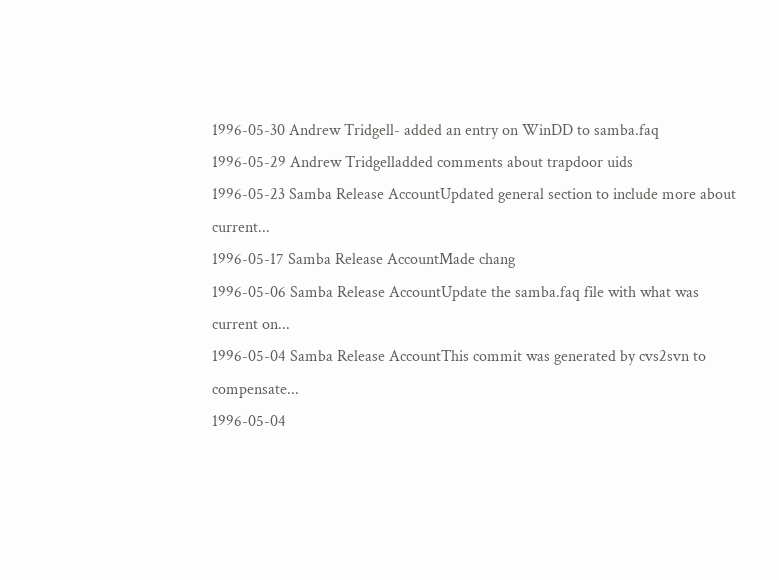1996-05-30 Andrew Tridgell- added an entry on WinDD to samba.faq
1996-05-29 Andrew Tridgelladded comments about trapdoor uids
1996-05-23 Samba Release AccountUpdated general section to include more about current...
1996-05-17 Samba Release AccountMade chang
1996-05-06 Samba Release AccountUpdate the samba.faq file with what was current on...
1996-05-04 Samba Release AccountThis commit was generated by cvs2svn to compensate...
1996-05-04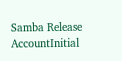Samba Release AccountInitial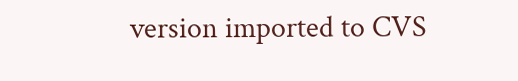version imported to CVS